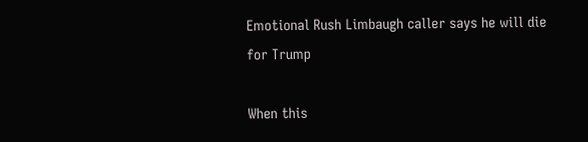Emotional Rush Limbaugh caller says he will die for Trump

When this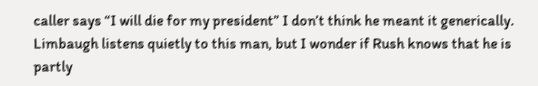caller says “I will die for my president” I don’t think he meant it generically. Limbaugh listens quietly to this man, but I wonder if Rush knows that he is partly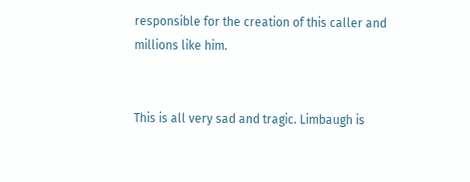responsible for the creation of this caller and millions like him.


This is all very sad and tragic. Limbaugh is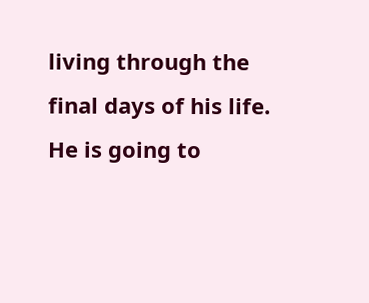living through the final days of his life. He is going to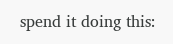spend it doing this: